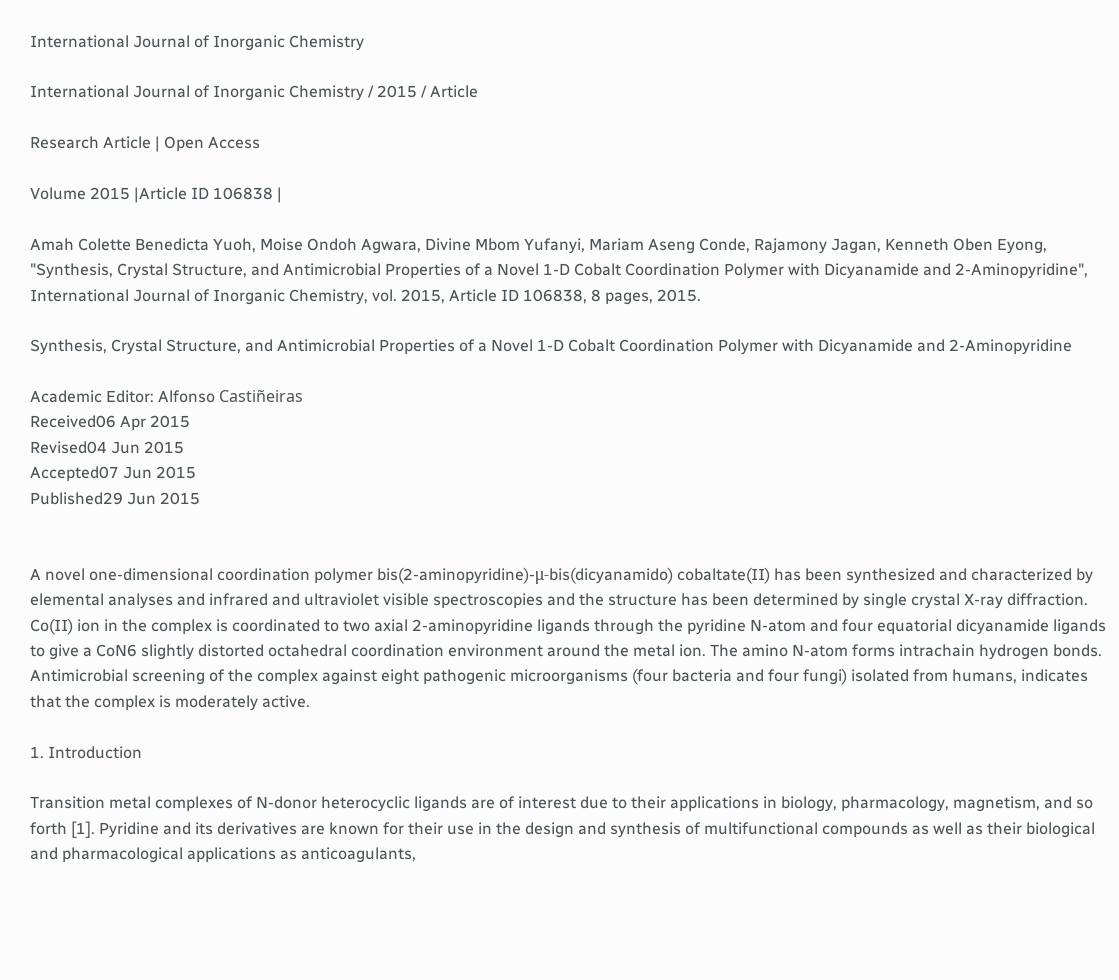International Journal of Inorganic Chemistry

International Journal of Inorganic Chemistry / 2015 / Article

Research Article | Open Access

Volume 2015 |Article ID 106838 |

Amah Colette Benedicta Yuoh, Moise Ondoh Agwara, Divine Mbom Yufanyi, Mariam Aseng Conde, Rajamony Jagan, Kenneth Oben Eyong, "Synthesis, Crystal Structure, and Antimicrobial Properties of a Novel 1-D Cobalt Coordination Polymer with Dicyanamide and 2-Aminopyridine", International Journal of Inorganic Chemistry, vol. 2015, Article ID 106838, 8 pages, 2015.

Synthesis, Crystal Structure, and Antimicrobial Properties of a Novel 1-D Cobalt Coordination Polymer with Dicyanamide and 2-Aminopyridine

Academic Editor: Alfonso Castiñeiras
Received06 Apr 2015
Revised04 Jun 2015
Accepted07 Jun 2015
Published29 Jun 2015


A novel one-dimensional coordination polymer bis(2-aminopyridine)-μ-bis(dicyanamido) cobaltate(II) has been synthesized and characterized by elemental analyses and infrared and ultraviolet visible spectroscopies and the structure has been determined by single crystal X-ray diffraction. Co(II) ion in the complex is coordinated to two axial 2-aminopyridine ligands through the pyridine N-atom and four equatorial dicyanamide ligands to give a CoN6 slightly distorted octahedral coordination environment around the metal ion. The amino N-atom forms intrachain hydrogen bonds. Antimicrobial screening of the complex against eight pathogenic microorganisms (four bacteria and four fungi) isolated from humans, indicates that the complex is moderately active.

1. Introduction

Transition metal complexes of N-donor heterocyclic ligands are of interest due to their applications in biology, pharmacology, magnetism, and so forth [1]. Pyridine and its derivatives are known for their use in the design and synthesis of multifunctional compounds as well as their biological and pharmacological applications as anticoagulants,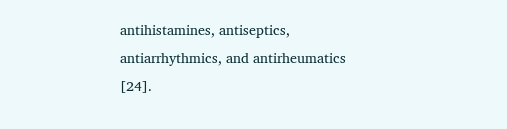antihistamines, antiseptics, antiarrhythmics, and antirheumatics [24].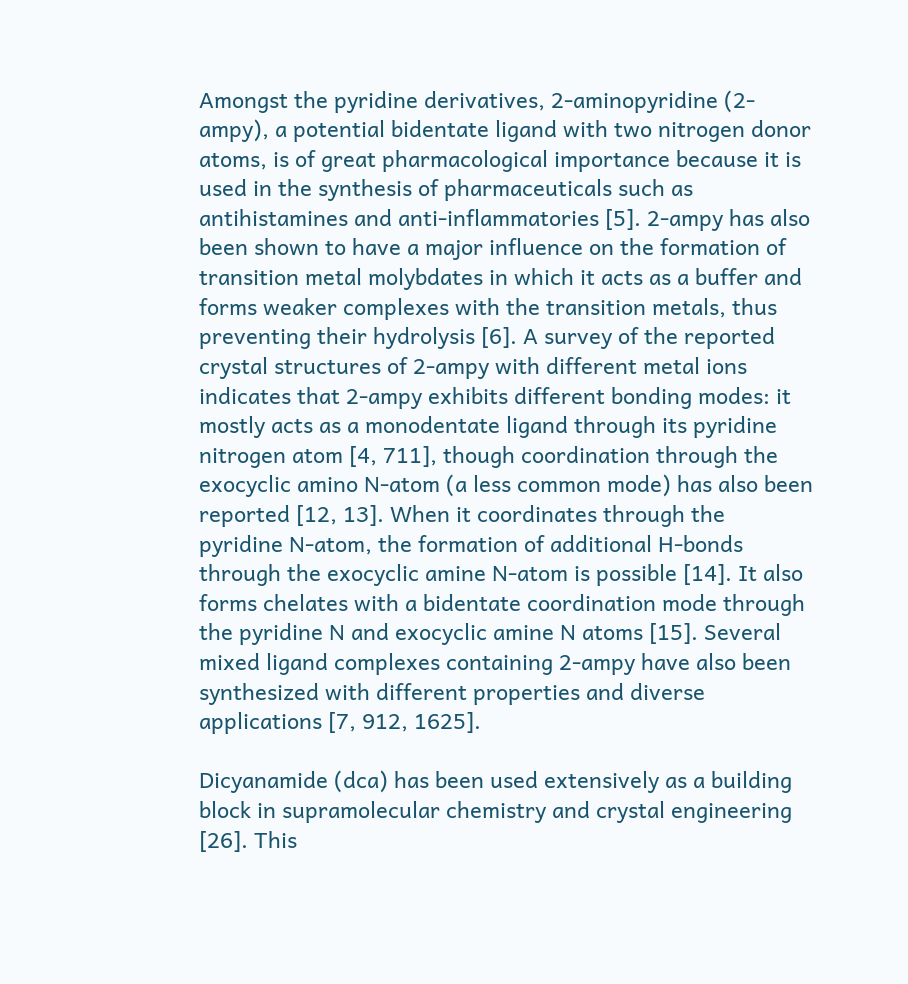Amongst the pyridine derivatives, 2-aminopyridine (2-ampy), a potential bidentate ligand with two nitrogen donor atoms, is of great pharmacological importance because it is used in the synthesis of pharmaceuticals such as antihistamines and anti-inflammatories [5]. 2-ampy has also been shown to have a major influence on the formation of transition metal molybdates in which it acts as a buffer and forms weaker complexes with the transition metals, thus preventing their hydrolysis [6]. A survey of the reported crystal structures of 2-ampy with different metal ions indicates that 2-ampy exhibits different bonding modes: it mostly acts as a monodentate ligand through its pyridine nitrogen atom [4, 711], though coordination through the exocyclic amino N-atom (a less common mode) has also been reported [12, 13]. When it coordinates through the pyridine N-atom, the formation of additional H-bonds through the exocyclic amine N-atom is possible [14]. It also forms chelates with a bidentate coordination mode through the pyridine N and exocyclic amine N atoms [15]. Several mixed ligand complexes containing 2-ampy have also been synthesized with different properties and diverse applications [7, 912, 1625].

Dicyanamide (dca) has been used extensively as a building block in supramolecular chemistry and crystal engineering [26]. This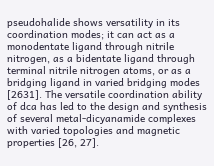pseudohalide shows versatility in its coordination modes; it can act as a monodentate ligand through nitrile nitrogen, as a bidentate ligand through terminal nitrile nitrogen atoms, or as a bridging ligand in varied bridging modes [2631]. The versatile coordination ability of dca has led to the design and synthesis of several metal-dicyanamide complexes with varied topologies and magnetic properties [26, 27].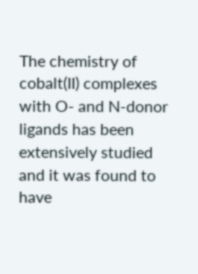The chemistry of cobalt(II) complexes with O- and N-donor ligands has been extensively studied and it was found to have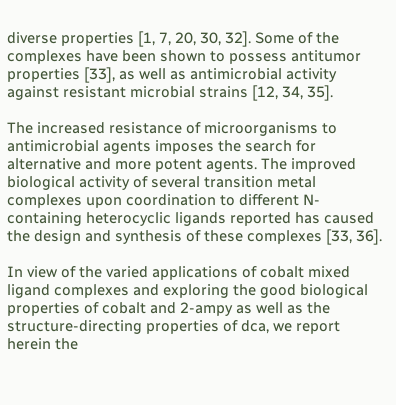diverse properties [1, 7, 20, 30, 32]. Some of the complexes have been shown to possess antitumor properties [33], as well as antimicrobial activity against resistant microbial strains [12, 34, 35].

The increased resistance of microorganisms to antimicrobial agents imposes the search for alternative and more potent agents. The improved biological activity of several transition metal complexes upon coordination to different N-containing heterocyclic ligands reported has caused the design and synthesis of these complexes [33, 36].

In view of the varied applications of cobalt mixed ligand complexes and exploring the good biological properties of cobalt and 2-ampy as well as the structure-directing properties of dca, we report herein the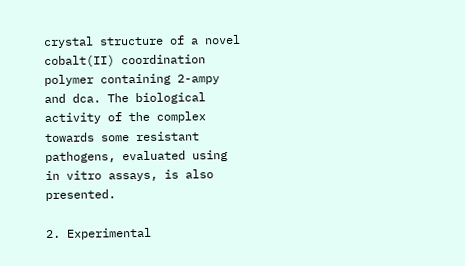crystal structure of a novel cobalt(II) coordination polymer containing 2-ampy and dca. The biological activity of the complex towards some resistant pathogens, evaluated using in vitro assays, is also presented.

2. Experimental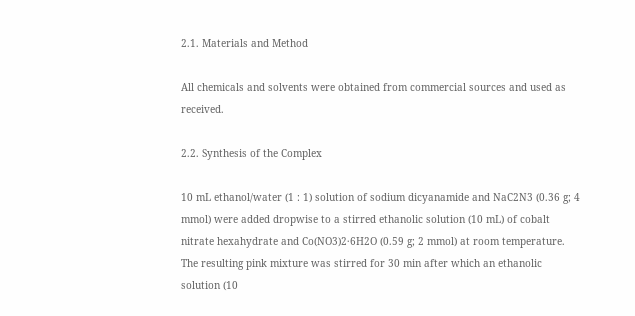2.1. Materials and Method

All chemicals and solvents were obtained from commercial sources and used as received.

2.2. Synthesis of the Complex

10 mL ethanol/water (1 : 1) solution of sodium dicyanamide and NaC2N3 (0.36 g; 4 mmol) were added dropwise to a stirred ethanolic solution (10 mL) of cobalt nitrate hexahydrate and Co(NO3)2·6H2O (0.59 g; 2 mmol) at room temperature. The resulting pink mixture was stirred for 30 min after which an ethanolic solution (10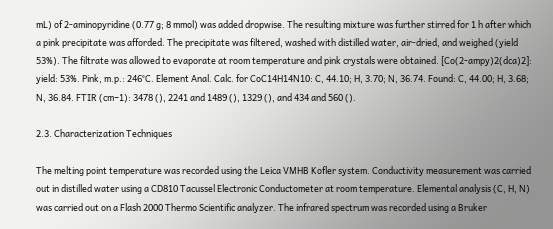mL) of 2-aminopyridine (0.77 g; 8 mmol) was added dropwise. The resulting mixture was further stirred for 1 h after which a pink precipitate was afforded. The precipitate was filtered, washed with distilled water, air-dried, and weighed (yield 53%). The filtrate was allowed to evaporate at room temperature and pink crystals were obtained. [Co(2-ampy)2(dca)2]: yield: 53%. Pink, m.p.: 246°C. Element Anal. Calc. for CoC14H14N10: C, 44.10; H, 3.70; N, 36.74. Found: C, 44.00; H, 3.68; N, 36.84. FTIR (cm−1): 3478 (), 2241 and 1489 (), 1329 (), and 434 and 560 ().

2.3. Characterization Techniques

The melting point temperature was recorded using the Leica VMHB Kofler system. Conductivity measurement was carried out in distilled water using a CD810 Tacussel Electronic Conductometer at room temperature. Elemental analysis (C, H, N) was carried out on a Flash 2000 Thermo Scientific analyzer. The infrared spectrum was recorded using a Bruker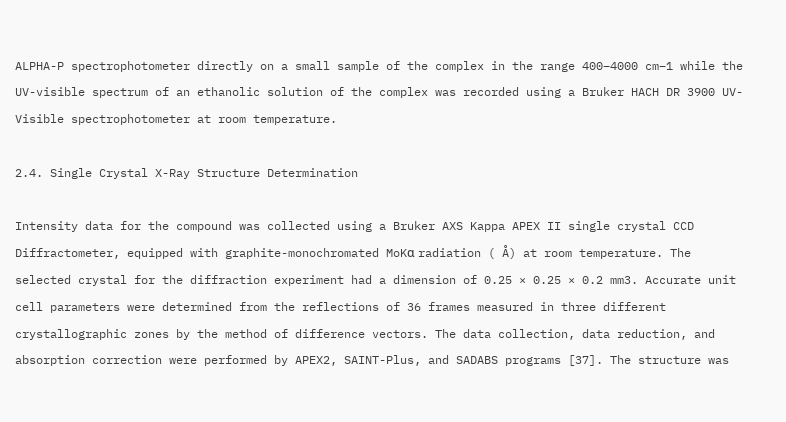ALPHA-P spectrophotometer directly on a small sample of the complex in the range 400–4000 cm−1 while the UV-visible spectrum of an ethanolic solution of the complex was recorded using a Bruker HACH DR 3900 UV-Visible spectrophotometer at room temperature.

2.4. Single Crystal X-Ray Structure Determination

Intensity data for the compound was collected using a Bruker AXS Kappa APEX II single crystal CCD Diffractometer, equipped with graphite-monochromated MoKα radiation ( Å) at room temperature. The selected crystal for the diffraction experiment had a dimension of 0.25 × 0.25 × 0.2 mm3. Accurate unit cell parameters were determined from the reflections of 36 frames measured in three different crystallographic zones by the method of difference vectors. The data collection, data reduction, and absorption correction were performed by APEX2, SAINT-Plus, and SADABS programs [37]. The structure was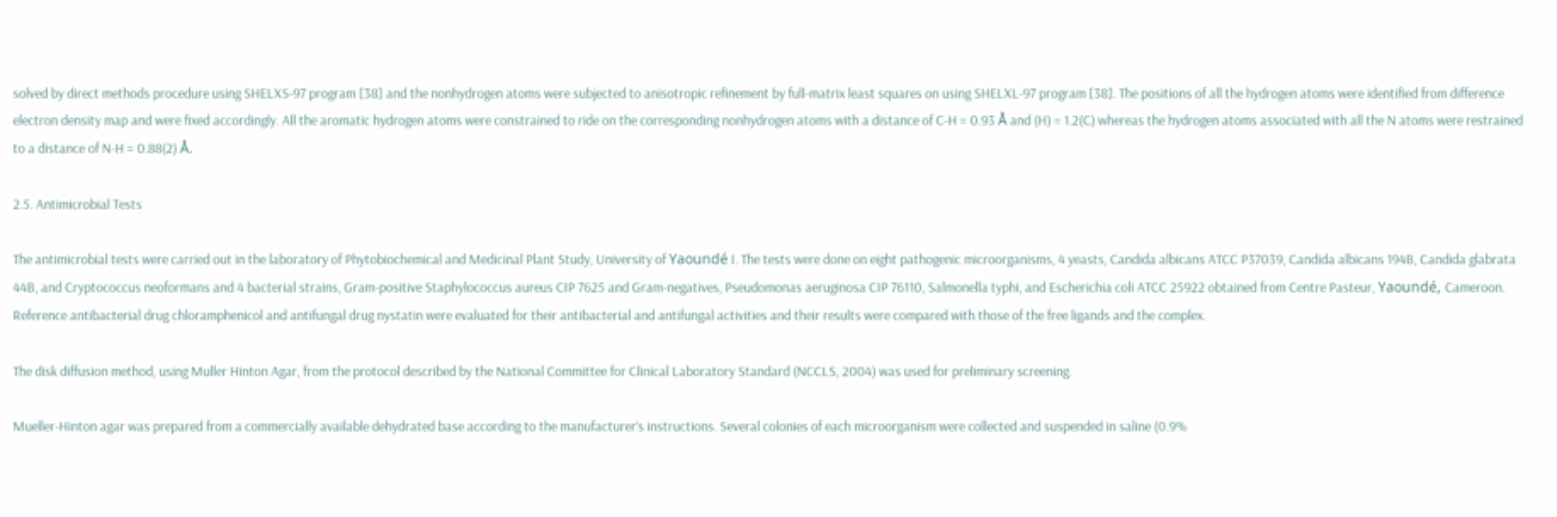solved by direct methods procedure using SHELXS-97 program [38] and the nonhydrogen atoms were subjected to anisotropic refinement by full-matrix least squares on using SHELXL-97 program [38]. The positions of all the hydrogen atoms were identified from difference electron density map and were fixed accordingly. All the aromatic hydrogen atoms were constrained to ride on the corresponding nonhydrogen atoms with a distance of C-H = 0.93 Å and (H) = 1.2(C) whereas the hydrogen atoms associated with all the N atoms were restrained to a distance of N-H = 0.88(2) Å.

2.5. Antimicrobial Tests

The antimicrobial tests were carried out in the laboratory of Phytobiochemical and Medicinal Plant Study, University of Yaoundé I. The tests were done on eight pathogenic microorganisms, 4 yeasts, Candida albicans ATCC P37039, Candida albicans 194B, Candida glabrata 44B, and Cryptococcus neoformans and 4 bacterial strains, Gram-positive Staphylococcus aureus CIP 7625 and Gram-negatives, Pseudomonas aeruginosa CIP 76110, Salmonella typhi, and Escherichia coli ATCC 25922 obtained from Centre Pasteur, Yaoundé, Cameroon. Reference antibacterial drug chloramphenicol and antifungal drug nystatin were evaluated for their antibacterial and antifungal activities and their results were compared with those of the free ligands and the complex.

The disk diffusion method, using Muller Hinton Agar, from the protocol described by the National Committee for Clinical Laboratory Standard (NCCLS, 2004) was used for preliminary screening.

Mueller-Hinton agar was prepared from a commercially available dehydrated base according to the manufacturer’s instructions. Several colonies of each microorganism were collected and suspended in saline (0.9%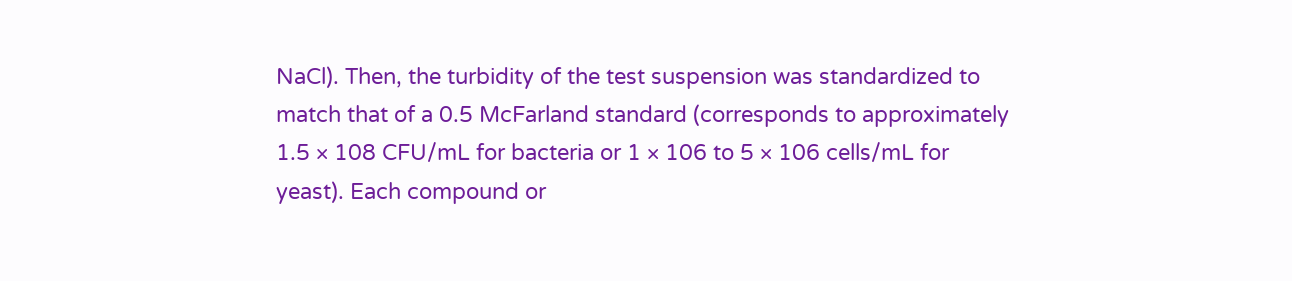NaCl). Then, the turbidity of the test suspension was standardized to match that of a 0.5 McFarland standard (corresponds to approximately 1.5 × 108 CFU/mL for bacteria or 1 × 106 to 5 × 106 cells/mL for yeast). Each compound or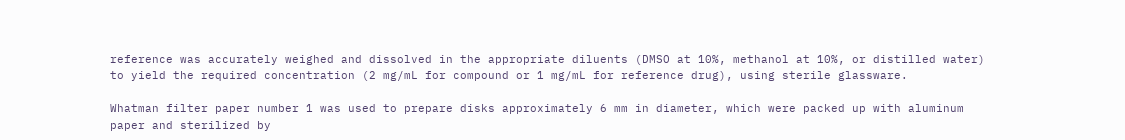reference was accurately weighed and dissolved in the appropriate diluents (DMSO at 10%, methanol at 10%, or distilled water) to yield the required concentration (2 mg/mL for compound or 1 mg/mL for reference drug), using sterile glassware.

Whatman filter paper number 1 was used to prepare disks approximately 6 mm in diameter, which were packed up with aluminum paper and sterilized by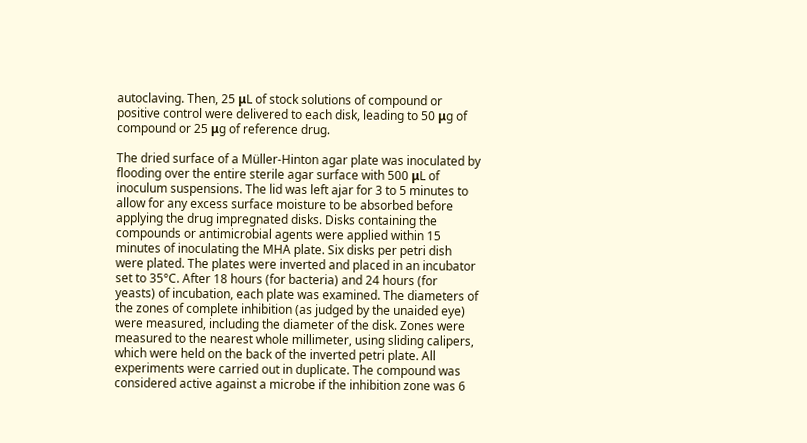autoclaving. Then, 25 μL of stock solutions of compound or positive control were delivered to each disk, leading to 50 μg of compound or 25 μg of reference drug.

The dried surface of a Müller-Hinton agar plate was inoculated by flooding over the entire sterile agar surface with 500 μL of inoculum suspensions. The lid was left ajar for 3 to 5 minutes to allow for any excess surface moisture to be absorbed before applying the drug impregnated disks. Disks containing the compounds or antimicrobial agents were applied within 15 minutes of inoculating the MHA plate. Six disks per petri dish were plated. The plates were inverted and placed in an incubator set to 35°C. After 18 hours (for bacteria) and 24 hours (for yeasts) of incubation, each plate was examined. The diameters of the zones of complete inhibition (as judged by the unaided eye) were measured, including the diameter of the disk. Zones were measured to the nearest whole millimeter, using sliding calipers, which were held on the back of the inverted petri plate. All experiments were carried out in duplicate. The compound was considered active against a microbe if the inhibition zone was 6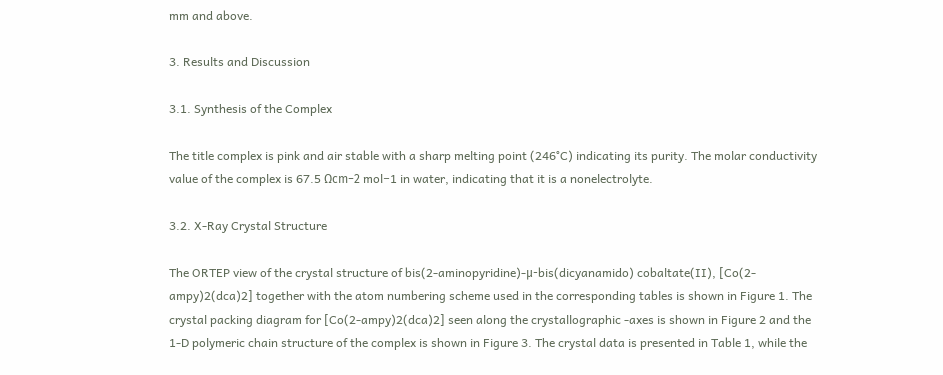mm and above.

3. Results and Discussion

3.1. Synthesis of the Complex

The title complex is pink and air stable with a sharp melting point (246°C) indicating its purity. The molar conductivity value of the complex is 67.5 Ωcm−2 mol−1 in water, indicating that it is a nonelectrolyte.

3.2. X-Ray Crystal Structure

The ORTEP view of the crystal structure of bis(2-aminopyridine)-μ-bis(dicyanamido) cobaltate(II), [Co(2-ampy)2(dca)2] together with the atom numbering scheme used in the corresponding tables is shown in Figure 1. The crystal packing diagram for [Co(2-ampy)2(dca)2] seen along the crystallographic -axes is shown in Figure 2 and the 1-D polymeric chain structure of the complex is shown in Figure 3. The crystal data is presented in Table 1, while the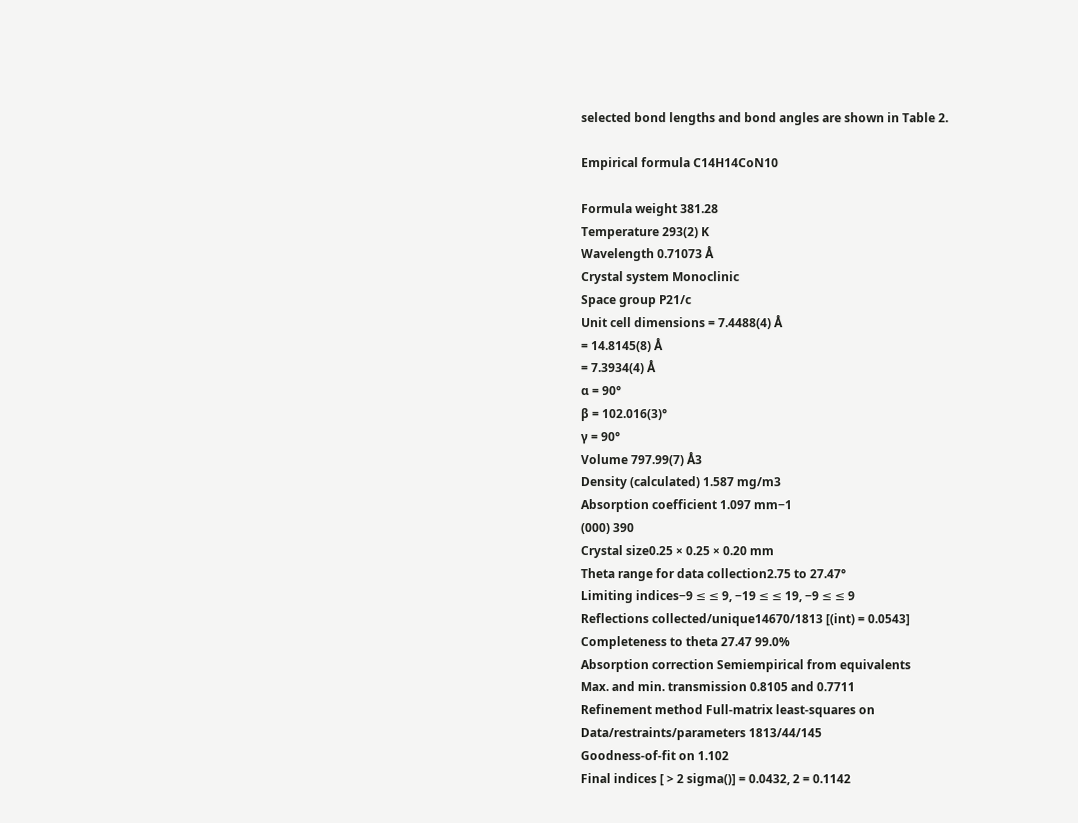selected bond lengths and bond angles are shown in Table 2.

Empirical formula C14H14CoN10

Formula weight 381.28
Temperature 293(2) K
Wavelength 0.71073 Å
Crystal system Monoclinic
Space group P21/c
Unit cell dimensions = 7.4488(4) Å
= 14.8145(8) Å
= 7.3934(4) Å
α = 90°
β = 102.016(3)°
γ = 90°
Volume 797.99(7) Å3
Density (calculated) 1.587 mg/m3
Absorption coefficient 1.097 mm−1
(000) 390
Crystal size0.25 × 0.25 × 0.20 mm
Theta range for data collection2.75 to 27.47°
Limiting indices−9 ≤ ≤ 9, −19 ≤ ≤ 19, −9 ≤ ≤ 9
Reflections collected/unique14670/1813 [(int) = 0.0543]
Completeness to theta 27.47 99.0%
Absorption correction Semiempirical from equivalents
Max. and min. transmission 0.8105 and 0.7711
Refinement method Full-matrix least-squares on
Data/restraints/parameters 1813/44/145
Goodness-of-fit on 1.102
Final indices [ > 2 sigma()] = 0.0432, 2 = 0.1142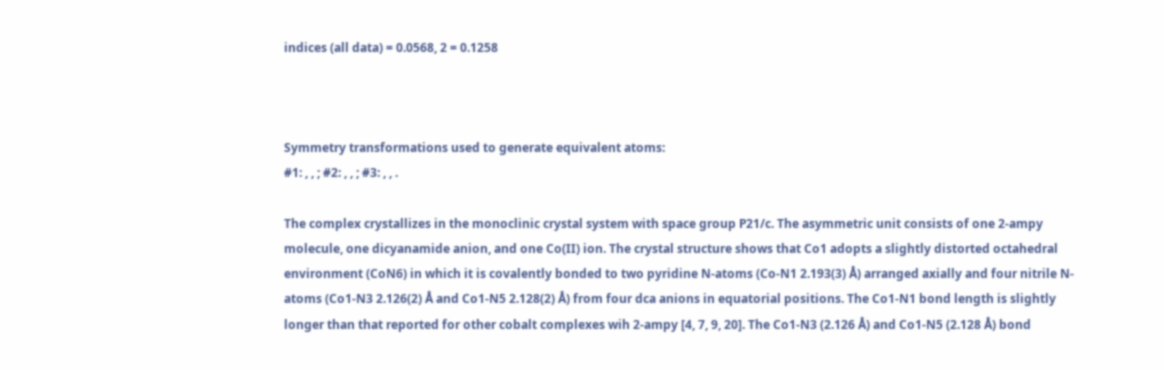indices (all data) = 0.0568, 2 = 0.1258



Symmetry transformations used to generate equivalent atoms:
#1: , , ; #2: , , ; #3: , , .

The complex crystallizes in the monoclinic crystal system with space group P21/c. The asymmetric unit consists of one 2-ampy molecule, one dicyanamide anion, and one Co(II) ion. The crystal structure shows that Co1 adopts a slightly distorted octahedral environment (CoN6) in which it is covalently bonded to two pyridine N-atoms (Co-N1 2.193(3) Å) arranged axially and four nitrile N-atoms (Co1-N3 2.126(2) Å and Co1-N5 2.128(2) Å) from four dca anions in equatorial positions. The Co1-N1 bond length is slightly longer than that reported for other cobalt complexes wih 2-ampy [4, 7, 9, 20]. The Co1-N3 (2.126 Å) and Co1-N5 (2.128 Å) bond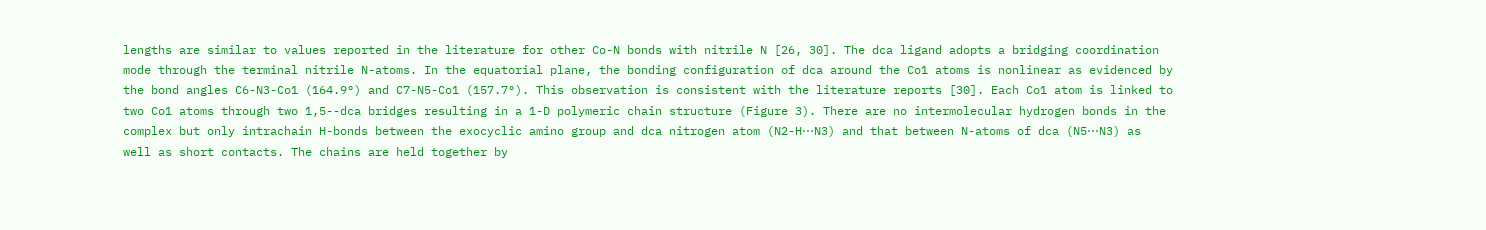lengths are similar to values reported in the literature for other Co-N bonds with nitrile N [26, 30]. The dca ligand adopts a bridging coordination mode through the terminal nitrile N-atoms. In the equatorial plane, the bonding configuration of dca around the Co1 atoms is nonlinear as evidenced by the bond angles C6-N3-Co1 (164.9°) and C7-N5-Co1 (157.7°). This observation is consistent with the literature reports [30]. Each Co1 atom is linked to two Co1 atoms through two 1,5--dca bridges resulting in a 1-D polymeric chain structure (Figure 3). There are no intermolecular hydrogen bonds in the complex but only intrachain H-bonds between the exocyclic amino group and dca nitrogen atom (N2-H⋯N3) and that between N-atoms of dca (N5⋯N3) as well as short contacts. The chains are held together by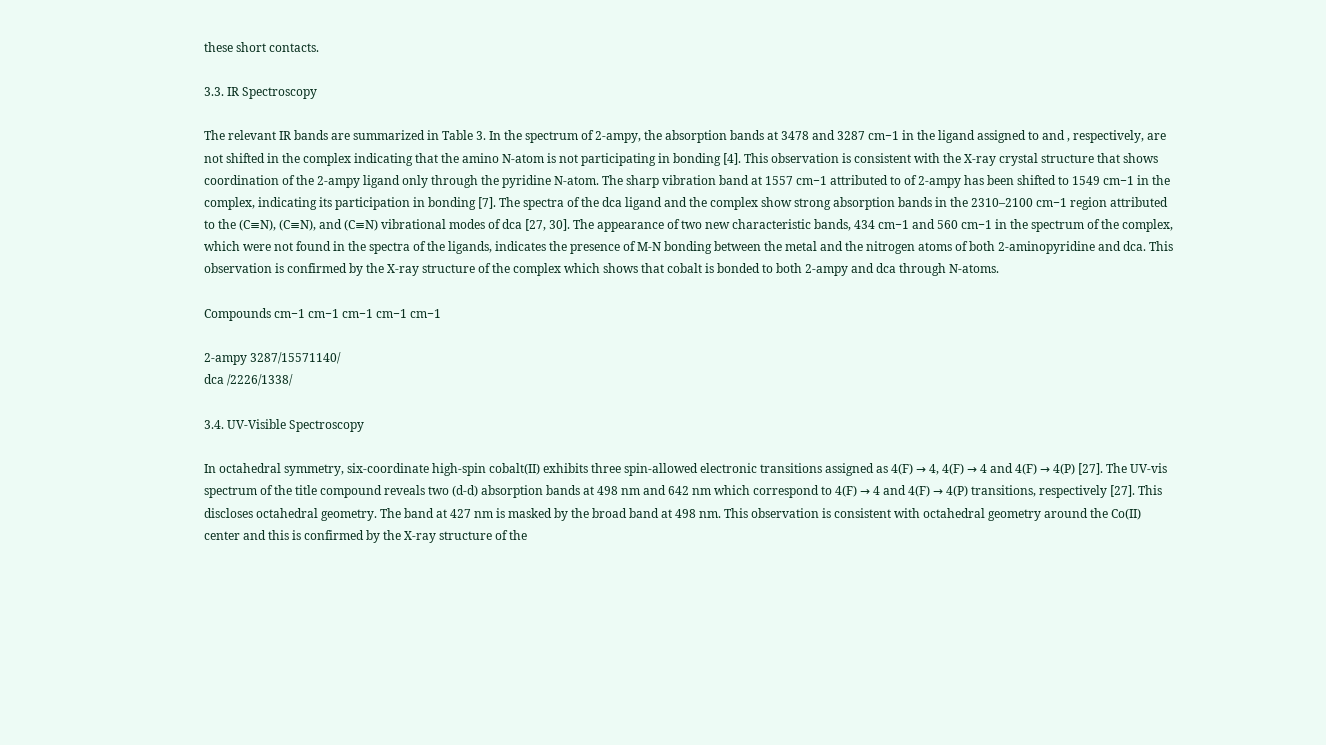these short contacts.

3.3. IR Spectroscopy

The relevant IR bands are summarized in Table 3. In the spectrum of 2-ampy, the absorption bands at 3478 and 3287 cm−1 in the ligand assigned to and , respectively, are not shifted in the complex indicating that the amino N-atom is not participating in bonding [4]. This observation is consistent with the X-ray crystal structure that shows coordination of the 2-ampy ligand only through the pyridine N-atom. The sharp vibration band at 1557 cm−1 attributed to of 2-ampy has been shifted to 1549 cm−1 in the complex, indicating its participation in bonding [7]. The spectra of the dca ligand and the complex show strong absorption bands in the 2310–2100 cm−1 region attributed to the (C≡N), (C≡N), and (C≡N) vibrational modes of dca [27, 30]. The appearance of two new characteristic bands, 434 cm−1 and 560 cm−1 in the spectrum of the complex, which were not found in the spectra of the ligands, indicates the presence of M-N bonding between the metal and the nitrogen atoms of both 2-aminopyridine and dca. This observation is confirmed by the X-ray structure of the complex which shows that cobalt is bonded to both 2-ampy and dca through N-atoms.

Compounds cm−1 cm−1 cm−1 cm−1 cm−1

2-ampy 3287/15571140/
dca /2226/1338/

3.4. UV-Visible Spectroscopy

In octahedral symmetry, six-coordinate high-spin cobalt(II) exhibits three spin-allowed electronic transitions assigned as 4(F) → 4, 4(F) → 4 and 4(F) → 4(P) [27]. The UV-vis spectrum of the title compound reveals two (d-d) absorption bands at 498 nm and 642 nm which correspond to 4(F) → 4 and 4(F) → 4(P) transitions, respectively [27]. This discloses octahedral geometry. The band at 427 nm is masked by the broad band at 498 nm. This observation is consistent with octahedral geometry around the Co(II) center and this is confirmed by the X-ray structure of the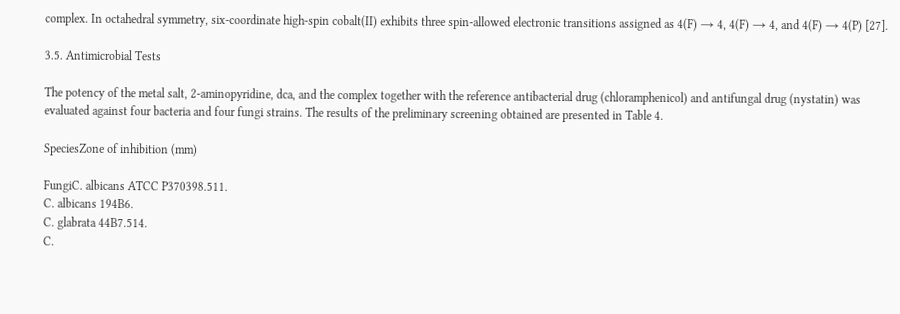complex. In octahedral symmetry, six-coordinate high-spin cobalt(II) exhibits three spin-allowed electronic transitions assigned as 4(F) → 4, 4(F) → 4, and 4(F) → 4(P) [27].

3.5. Antimicrobial Tests

The potency of the metal salt, 2-aminopyridine, dca, and the complex together with the reference antibacterial drug (chloramphenicol) and antifungal drug (nystatin) was evaluated against four bacteria and four fungi strains. The results of the preliminary screening obtained are presented in Table 4.

SpeciesZone of inhibition (mm)

FungiC. albicans ATCC P370398.511.
C. albicans 194B6.
C. glabrata 44B7.514.
C.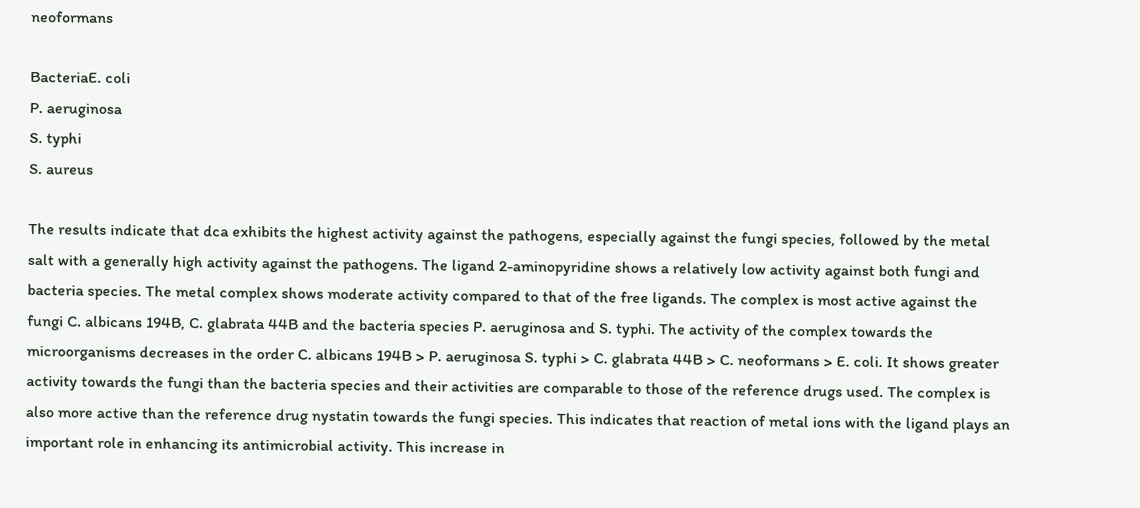neoformans

BacteriaE. coli
P. aeruginosa
S. typhi
S. aureus

The results indicate that dca exhibits the highest activity against the pathogens, especially against the fungi species, followed by the metal salt with a generally high activity against the pathogens. The ligand 2-aminopyridine shows a relatively low activity against both fungi and bacteria species. The metal complex shows moderate activity compared to that of the free ligands. The complex is most active against the fungi C. albicans 194B, C. glabrata 44B and the bacteria species P. aeruginosa and S. typhi. The activity of the complex towards the microorganisms decreases in the order C. albicans 194B > P. aeruginosa S. typhi > C. glabrata 44B > C. neoformans > E. coli. It shows greater activity towards the fungi than the bacteria species and their activities are comparable to those of the reference drugs used. The complex is also more active than the reference drug nystatin towards the fungi species. This indicates that reaction of metal ions with the ligand plays an important role in enhancing its antimicrobial activity. This increase in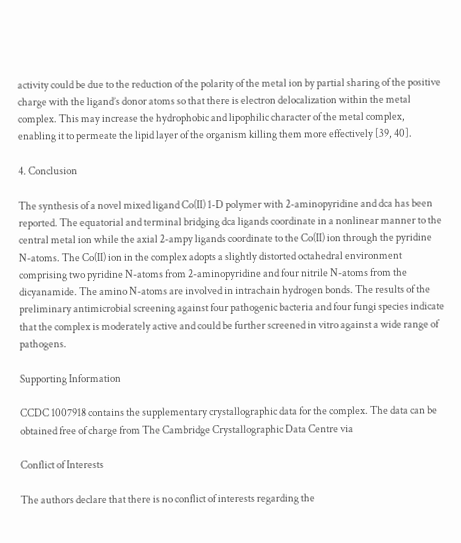activity could be due to the reduction of the polarity of the metal ion by partial sharing of the positive charge with the ligand’s donor atoms so that there is electron delocalization within the metal complex. This may increase the hydrophobic and lipophilic character of the metal complex, enabling it to permeate the lipid layer of the organism killing them more effectively [39, 40].

4. Conclusion

The synthesis of a novel mixed ligand Co(II) 1-D polymer with 2-aminopyridine and dca has been reported. The equatorial and terminal bridging dca ligands coordinate in a nonlinear manner to the central metal ion while the axial 2-ampy ligands coordinate to the Co(II) ion through the pyridine N-atoms. The Co(II) ion in the complex adopts a slightly distorted octahedral environment comprising two pyridine N-atoms from 2-aminopyridine and four nitrile N-atoms from the dicyanamide. The amino N-atoms are involved in intrachain hydrogen bonds. The results of the preliminary antimicrobial screening against four pathogenic bacteria and four fungi species indicate that the complex is moderately active and could be further screened in vitro against a wide range of pathogens.

Supporting Information

CCDC 1007918 contains the supplementary crystallographic data for the complex. The data can be obtained free of charge from The Cambridge Crystallographic Data Centre via

Conflict of Interests

The authors declare that there is no conflict of interests regarding the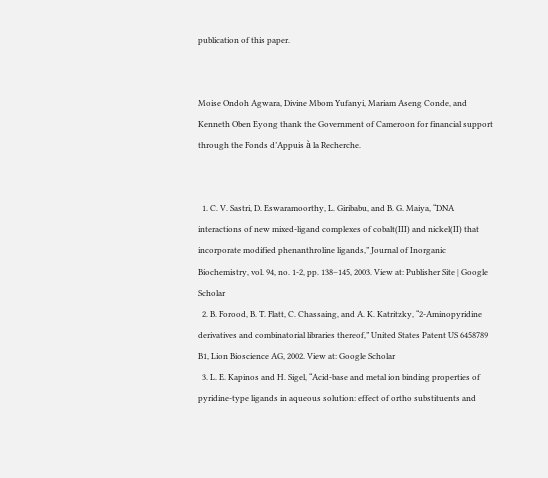publication of this paper.


Moise Ondoh Agwara, Divine Mbom Yufanyi, Mariam Aseng Conde, and Kenneth Oben Eyong thank the Government of Cameroon for financial support through the Fonds d’Appuis à la Recherche.


  1. C. V. Sastri, D. Eswaramoorthy, L. Giribabu, and B. G. Maiya, “DNA interactions of new mixed-ligand complexes of cobalt(III) and nickel(II) that incorporate modified phenanthroline ligands,” Journal of Inorganic Biochemistry, vol. 94, no. 1-2, pp. 138–145, 2003. View at: Publisher Site | Google Scholar
  2. B. Forood, B. T. Flatt, C. Chassaing, and A. K. Katritzky, “2-Aminopyridine derivatives and combinatorial libraries thereof,” United States Patent US 6458789 B1, Lion Bioscience AG, 2002. View at: Google Scholar
  3. L. E. Kapinos and H. Sigel, “Acid-base and metal ion binding properties of pyridine-type ligands in aqueous solution: effect of ortho substituents and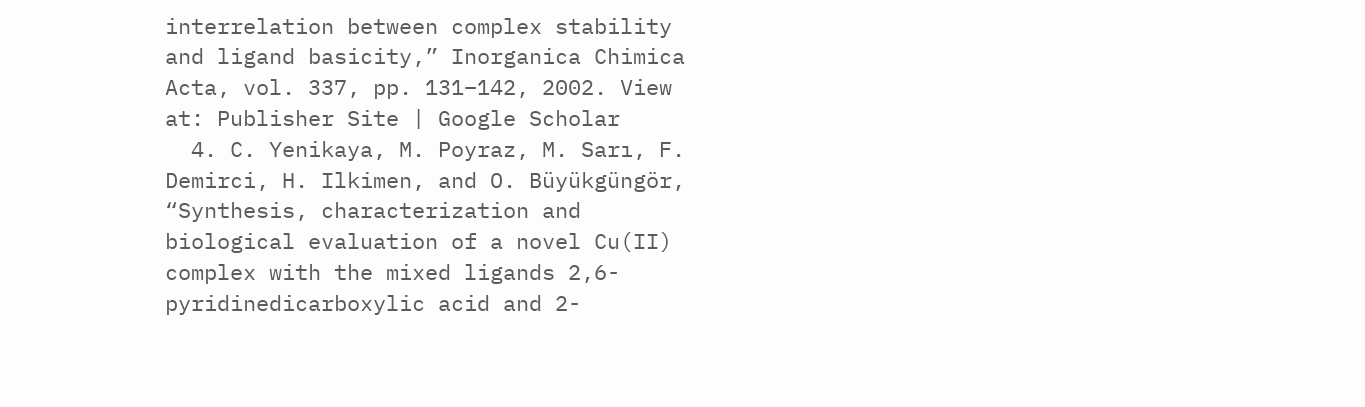interrelation between complex stability and ligand basicity,” Inorganica Chimica Acta, vol. 337, pp. 131–142, 2002. View at: Publisher Site | Google Scholar
  4. C. Yenikaya, M. Poyraz, M. Sarı, F. Demirci, H. Ilkimen, and O. Büyükgüngör, “Synthesis, characterization and biological evaluation of a novel Cu(II) complex with the mixed ligands 2,6-pyridinedicarboxylic acid and 2-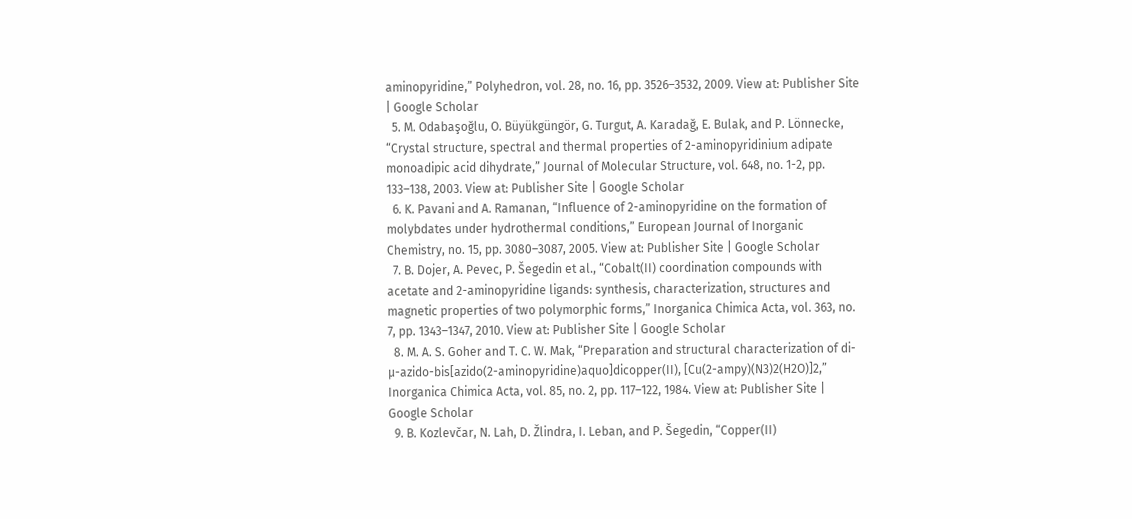aminopyridine,” Polyhedron, vol. 28, no. 16, pp. 3526–3532, 2009. View at: Publisher Site | Google Scholar
  5. M. Odabaşoğlu, O. Büyükgüngör, G. Turgut, A. Karadağ, E. Bulak, and P. Lönnecke, “Crystal structure, spectral and thermal properties of 2-aminopyridinium adipate monoadipic acid dihydrate,” Journal of Molecular Structure, vol. 648, no. 1-2, pp. 133–138, 2003. View at: Publisher Site | Google Scholar
  6. K. Pavani and A. Ramanan, “Influence of 2-aminopyridine on the formation of molybdates under hydrothermal conditions,” European Journal of Inorganic Chemistry, no. 15, pp. 3080–3087, 2005. View at: Publisher Site | Google Scholar
  7. B. Dojer, A. Pevec, P. Šegedin et al., “Cobalt(II) coordination compounds with acetate and 2-aminopyridine ligands: synthesis, characterization, structures and magnetic properties of two polymorphic forms,” Inorganica Chimica Acta, vol. 363, no. 7, pp. 1343–1347, 2010. View at: Publisher Site | Google Scholar
  8. M. A. S. Goher and T. C. W. Mak, “Preparation and structural characterization of di-μ-azido-bis[azido(2-aminopyridine)aquo]dicopper(II), [Cu(2-ampy)(N3)2(H2O)]2,” Inorganica Chimica Acta, vol. 85, no. 2, pp. 117–122, 1984. View at: Publisher Site | Google Scholar
  9. B. Kozlevčar, N. Lah, D. Žlindra, I. Leban, and P. Šegedin, “Copper(II)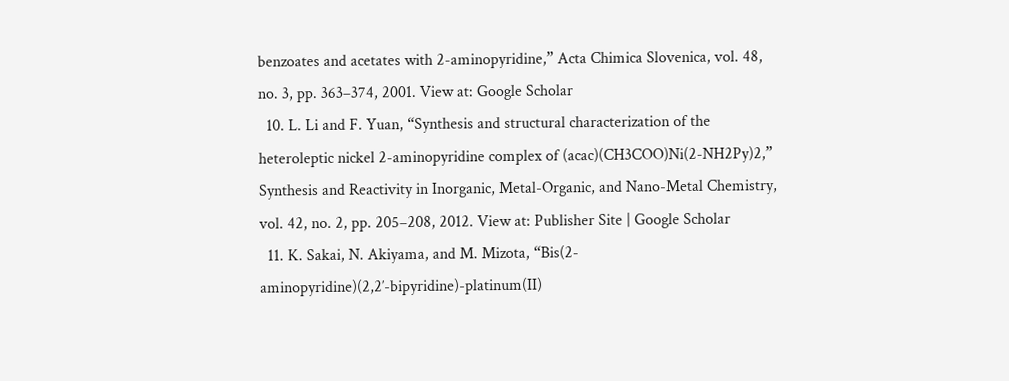benzoates and acetates with 2-aminopyridine,” Acta Chimica Slovenica, vol. 48, no. 3, pp. 363–374, 2001. View at: Google Scholar
  10. L. Li and F. Yuan, “Synthesis and structural characterization of the heteroleptic nickel 2-aminopyridine complex of (acac)(CH3COO)Ni(2-NH2Py)2,” Synthesis and Reactivity in Inorganic, Metal-Organic, and Nano-Metal Chemistry, vol. 42, no. 2, pp. 205–208, 2012. View at: Publisher Site | Google Scholar
  11. K. Sakai, N. Akiyama, and M. Mizota, “Bis(2-aminopyridine)(2,2′-bipyridine)-platinum(II)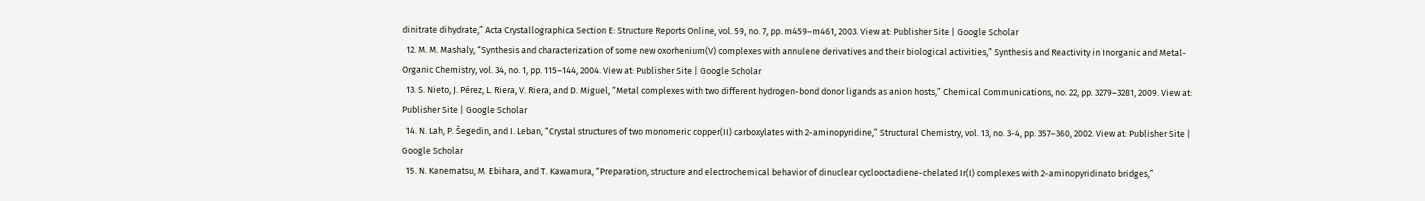dinitrate dihydrate,” Acta Crystallographica Section E: Structure Reports Online, vol. 59, no. 7, pp. m459–m461, 2003. View at: Publisher Site | Google Scholar
  12. M. M. Mashaly, “Synthesis and characterization of some new oxorhenium(V) complexes with annulene derivatives and their biological activities,” Synthesis and Reactivity in Inorganic and Metal-Organic Chemistry, vol. 34, no. 1, pp. 115–144, 2004. View at: Publisher Site | Google Scholar
  13. S. Nieto, J. Pérez, L. Riera, V. Riera, and D. Miguel, “Metal complexes with two different hydrogen-bond donor ligands as anion hosts,” Chemical Communications, no. 22, pp. 3279–3281, 2009. View at: Publisher Site | Google Scholar
  14. N. Lah, P. Šegedin, and I. Leban, “Crystal structures of two monomeric copper(II) carboxylates with 2-aminopyridine,” Structural Chemistry, vol. 13, no. 3-4, pp. 357–360, 2002. View at: Publisher Site | Google Scholar
  15. N. Kanematsu, M. Ebihara, and T. Kawamura, “Preparation, structure and electrochemical behavior of dinuclear cyclooctadiene-chelated Ir(I) complexes with 2-aminopyridinato bridges,”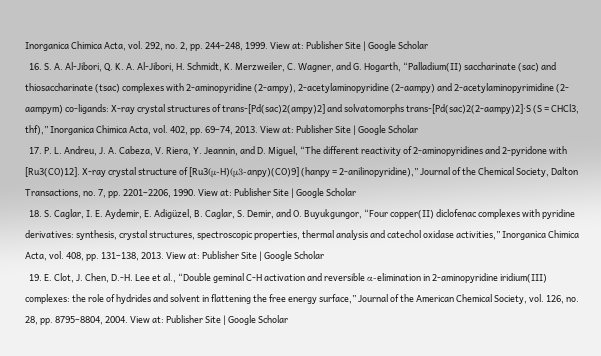Inorganica Chimica Acta, vol. 292, no. 2, pp. 244–248, 1999. View at: Publisher Site | Google Scholar
  16. S. A. Al-Jibori, Q. K. A. Al-Jibori, H. Schmidt, K. Merzweiler, C. Wagner, and G. Hogarth, “Palladium(II) saccharinate (sac) and thiosaccharinate (tsac) complexes with 2-aminopyridine (2-ampy), 2-acetylaminopyridine (2-aampy) and 2-acetylaminopyrimidine (2-aampym) co-ligands: X-ray crystal structures of trans-[Pd(sac)2(ampy)2] and solvatomorphs trans-[Pd(sac)2(2-aampy)2]·S (S = CHCl3, thf),” Inorganica Chimica Acta, vol. 402, pp. 69–74, 2013. View at: Publisher Site | Google Scholar
  17. P. L. Andreu, J. A. Cabeza, V. Riera, Y. Jeannin, and D. Miguel, “The different reactivity of 2-aminopyridines and 2-pyridone with [Ru3(CO)12]. X-ray crystal structure of [Ru3(μ-H)(μ3-anpy)(CO)9] (hanpy = 2-anilinopyridine),” Journal of the Chemical Society, Dalton Transactions, no. 7, pp. 2201–2206, 1990. View at: Publisher Site | Google Scholar
  18. S. Caglar, I. E. Aydemir, E. Adigüzel, B. Caglar, S. Demir, and O. Buyukgungor, “Four copper(II) diclofenac complexes with pyridine derivatives: synthesis, crystal structures, spectroscopic properties, thermal analysis and catechol oxidase activities,” Inorganica Chimica Acta, vol. 408, pp. 131–138, 2013. View at: Publisher Site | Google Scholar
  19. E. Clot, J. Chen, D.-H. Lee et al., “Double geminal C-H activation and reversible α-elimination in 2-aminopyridine iridium(III) complexes: the role of hydrides and solvent in flattening the free energy surface,” Journal of the American Chemical Society, vol. 126, no. 28, pp. 8795–8804, 2004. View at: Publisher Site | Google Scholar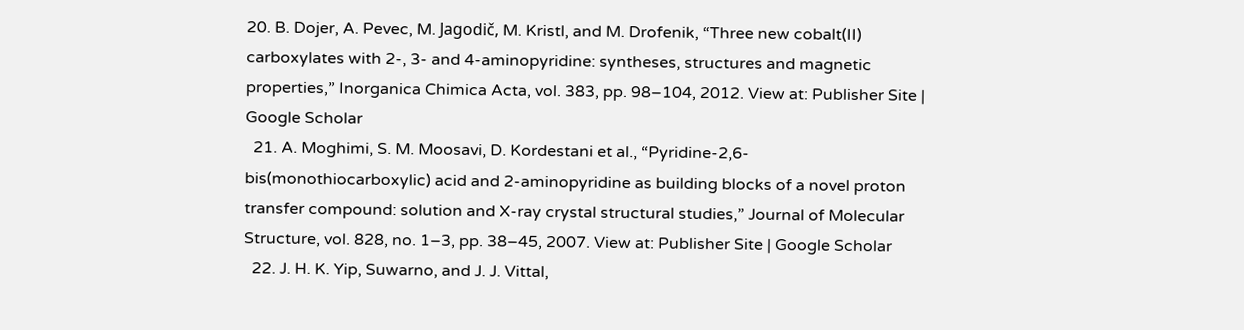20. B. Dojer, A. Pevec, M. Jagodič, M. Kristl, and M. Drofenik, “Three new cobalt(II) carboxylates with 2-, 3- and 4-aminopyridine: syntheses, structures and magnetic properties,” Inorganica Chimica Acta, vol. 383, pp. 98–104, 2012. View at: Publisher Site | Google Scholar
  21. A. Moghimi, S. M. Moosavi, D. Kordestani et al., “Pyridine-2,6-bis(monothiocarboxylic) acid and 2-aminopyridine as building blocks of a novel proton transfer compound: solution and X-ray crystal structural studies,” Journal of Molecular Structure, vol. 828, no. 1–3, pp. 38–45, 2007. View at: Publisher Site | Google Scholar
  22. J. H. K. Yip, Suwarno, and J. J. Vittal,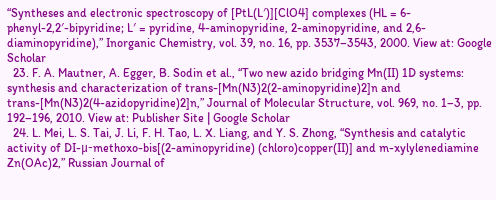“Syntheses and electronic spectroscopy of [PtL(L′)][ClO4] complexes (HL = 6-phenyl-2,2′-bipyridine; L′ = pyridine, 4-aminopyridine, 2-aminopyridine, and 2,6-diaminopyridine),” Inorganic Chemistry, vol. 39, no. 16, pp. 3537–3543, 2000. View at: Google Scholar
  23. F. A. Mautner, A. Egger, B. Sodin et al., “Two new azido bridging Mn(II) 1D systems: synthesis and characterization of trans-[Mn(N3)2(2-aminopyridine)2]n and trans-[Mn(N3)2(4-azidopyridine)2]n,” Journal of Molecular Structure, vol. 969, no. 1–3, pp. 192–196, 2010. View at: Publisher Site | Google Scholar
  24. L. Mei, L. S. Tai, J. Li, F. H. Tao, L. X. Liang, and Y. S. Zhong, “Synthesis and catalytic activity of DI-μ-methoxo-bis[(2-aminopyridine) (chloro)copper(II)] and m-xylylenediamine Zn(OAc)2,” Russian Journal of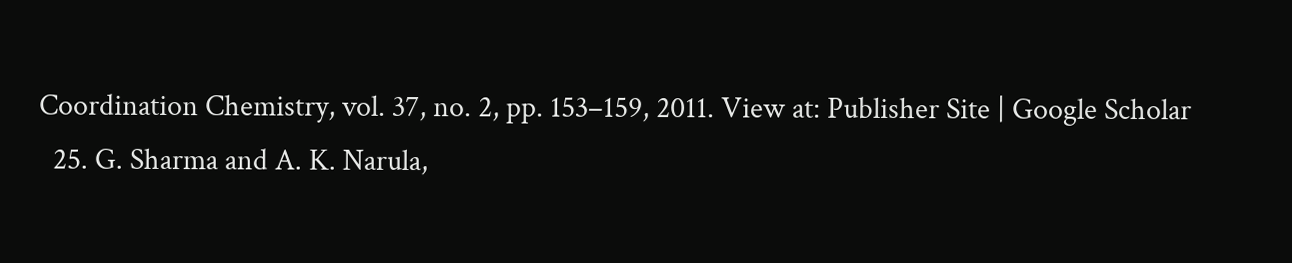Coordination Chemistry, vol. 37, no. 2, pp. 153–159, 2011. View at: Publisher Site | Google Scholar
  25. G. Sharma and A. K. Narula,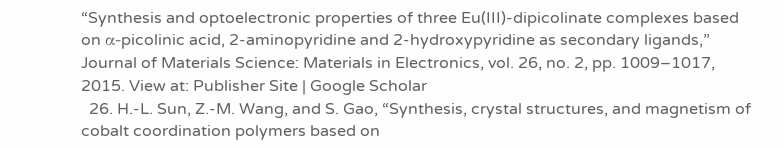“Synthesis and optoelectronic properties of three Eu(III)-dipicolinate complexes based on α-picolinic acid, 2-aminopyridine and 2-hydroxypyridine as secondary ligands,” Journal of Materials Science: Materials in Electronics, vol. 26, no. 2, pp. 1009–1017, 2015. View at: Publisher Site | Google Scholar
  26. H.-L. Sun, Z.-M. Wang, and S. Gao, “Synthesis, crystal structures, and magnetism of cobalt coordination polymers based on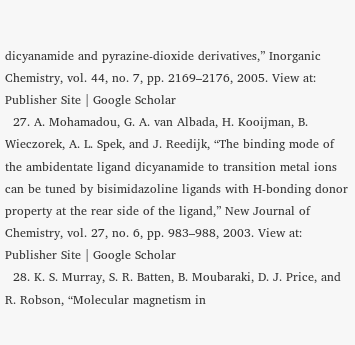dicyanamide and pyrazine-dioxide derivatives,” Inorganic Chemistry, vol. 44, no. 7, pp. 2169–2176, 2005. View at: Publisher Site | Google Scholar
  27. A. Mohamadou, G. A. van Albada, H. Kooijman, B. Wieczorek, A. L. Spek, and J. Reedijk, “The binding mode of the ambidentate ligand dicyanamide to transition metal ions can be tuned by bisimidazoline ligands with H-bonding donor property at the rear side of the ligand,” New Journal of Chemistry, vol. 27, no. 6, pp. 983–988, 2003. View at: Publisher Site | Google Scholar
  28. K. S. Murray, S. R. Batten, B. Moubaraki, D. J. Price, and R. Robson, “Molecular magnetism in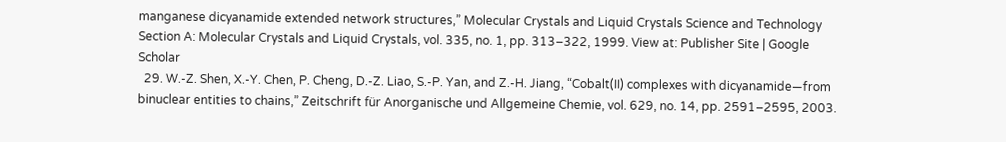manganese dicyanamide extended network structures,” Molecular Crystals and Liquid Crystals Science and Technology Section A: Molecular Crystals and Liquid Crystals, vol. 335, no. 1, pp. 313–322, 1999. View at: Publisher Site | Google Scholar
  29. W.-Z. Shen, X.-Y. Chen, P. Cheng, D.-Z. Liao, S.-P. Yan, and Z.-H. Jiang, “Cobalt(II) complexes with dicyanamide—from binuclear entities to chains,” Zeitschrift für Anorganische und Allgemeine Chemie, vol. 629, no. 14, pp. 2591–2595, 2003.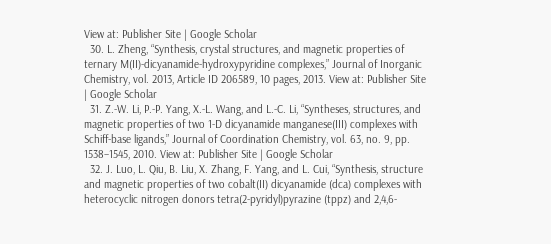View at: Publisher Site | Google Scholar
  30. L. Zheng, “Synthesis, crystal structures, and magnetic properties of ternary M(II)-dicyanamide-hydroxypyridine complexes,” Journal of Inorganic Chemistry, vol. 2013, Article ID 206589, 10 pages, 2013. View at: Publisher Site | Google Scholar
  31. Z.-W. Li, P.-P. Yang, X.-L. Wang, and L.-C. Li, “Syntheses, structures, and magnetic properties of two 1-D dicyanamide manganese(III) complexes with Schiff-base ligands,” Journal of Coordination Chemistry, vol. 63, no. 9, pp. 1538–1545, 2010. View at: Publisher Site | Google Scholar
  32. J. Luo, L. Qiu, B. Liu, X. Zhang, F. Yang, and L. Cui, “Synthesis, structure and magnetic properties of two cobalt(II) dicyanamide (dca) complexes with heterocyclic nitrogen donors tetra(2-pyridyl)pyrazine (tppz) and 2,4,6-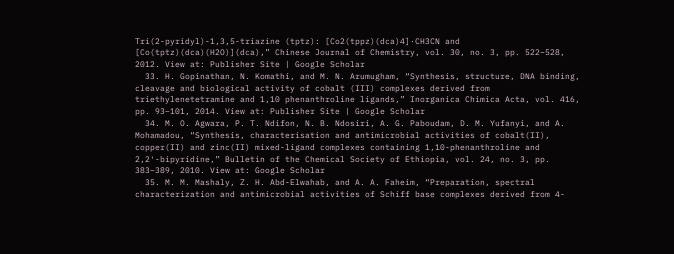Tri(2-pyridyl)-1,3,5-triazine (tptz): [Co2(tppz)(dca)4]·CH3CN and [Co(tptz)(dca)(H2O)](dca),” Chinese Journal of Chemistry, vol. 30, no. 3, pp. 522–528, 2012. View at: Publisher Site | Google Scholar
  33. H. Gopinathan, N. Komathi, and M. N. Arumugham, “Synthesis, structure, DNA binding, cleavage and biological activity of cobalt (III) complexes derived from triethylenetetramine and 1,10 phenanthroline ligands,” Inorganica Chimica Acta, vol. 416, pp. 93–101, 2014. View at: Publisher Site | Google Scholar
  34. M. O. Agwara, P. T. Ndifon, N. B. Ndosiri, A. G. Paboudam, D. M. Yufanyi, and A. Mohamadou, “Synthesis, characterisation and antimicrobial activities of cobalt(II), copper(II) and zinc(II) mixed-ligand complexes containing 1,10-phenanthroline and 2,2′-bipyridine,” Bulletin of the Chemical Society of Ethiopia, vol. 24, no. 3, pp. 383–389, 2010. View at: Google Scholar
  35. M. M. Mashaly, Z. H. Abd-Elwahab, and A. A. Faheim, “Preparation, spectral characterization and antimicrobial activities of Schiff base complexes derived from 4-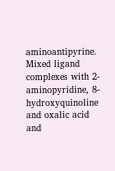aminoantipyrine. Mixed ligand complexes with 2-aminopyridine, 8-hydroxyquinoline and oxalic acid and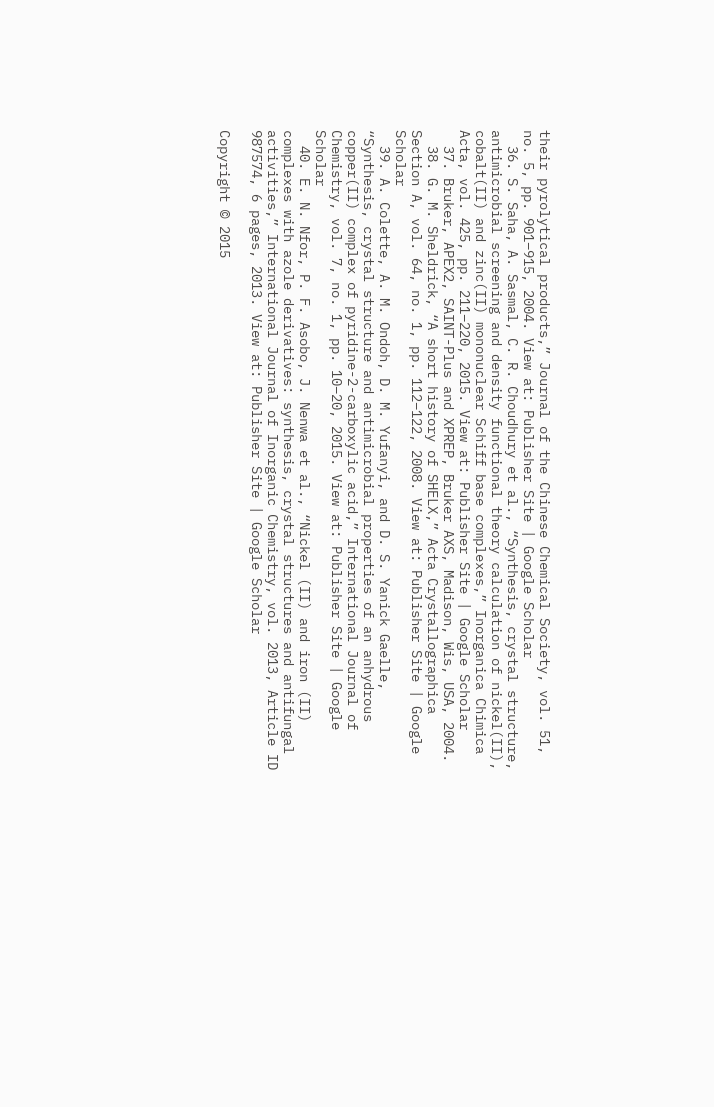their pyrolytical products,” Journal of the Chinese Chemical Society, vol. 51, no. 5, pp. 901–915, 2004. View at: Publisher Site | Google Scholar
  36. S. Saha, A. Sasmal, C. R. Choudhury et al., “Synthesis, crystal structure, antimicrobial screening and density functional theory calculation of nickel(II), cobalt(II) and zinc(II) mononuclear Schiff base complexes,” Inorganica Chimica Acta, vol. 425, pp. 211–220, 2015. View at: Publisher Site | Google Scholar
  37. Bruker, APEX2, SAINT-Plus and XPREP, Bruker AXS, Madison, Wis, USA, 2004.
  38. G. M. Sheldrick, “A short history of SHELX,” Acta Crystallographica Section A, vol. 64, no. 1, pp. 112–122, 2008. View at: Publisher Site | Google Scholar
  39. A. Colette, A. M. Ondoh, D. M. Yufanyi, and D. S. Yanick Gaelle, “Synthesis, crystal structure and antimicrobial properties of an anhydrous copper(II) complex of pyridine-2-carboxylic acid,” International Journal of Chemistry, vol. 7, no. 1, pp. 10–20, 2015. View at: Publisher Site | Google Scholar
  40. E. N. Nfor, P. F. Asobo, J. Nenwa et al., “Nickel (II) and iron (II) complexes with azole derivatives: synthesis, crystal structures and antifungal activities,” International Journal of Inorganic Chemistry, vol. 2013, Article ID 987574, 6 pages, 2013. View at: Publisher Site | Google Scholar

Copyright © 2015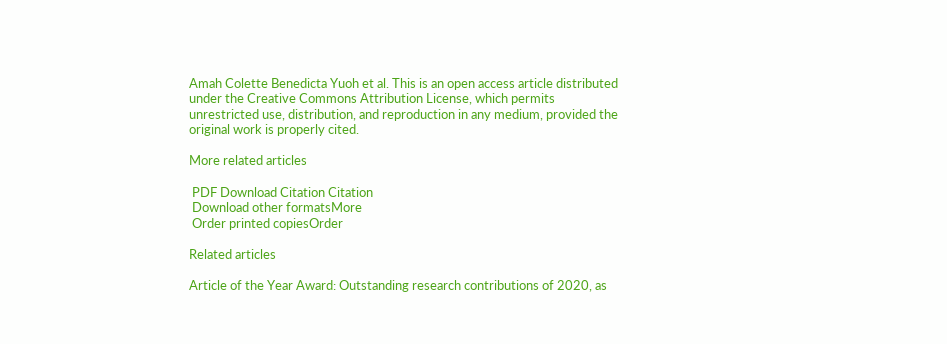Amah Colette Benedicta Yuoh et al. This is an open access article distributed under the Creative Commons Attribution License, which permits unrestricted use, distribution, and reproduction in any medium, provided the original work is properly cited.

More related articles

 PDF Download Citation Citation
 Download other formatsMore
 Order printed copiesOrder

Related articles

Article of the Year Award: Outstanding research contributions of 2020, as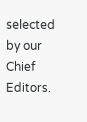selected by our Chief Editors.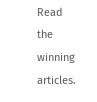Read the winning articles.